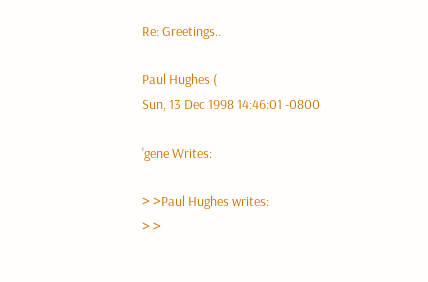Re: Greetings..

Paul Hughes (
Sun, 13 Dec 1998 14:46:01 -0800

'gene Writes:

> >Paul Hughes writes:
> >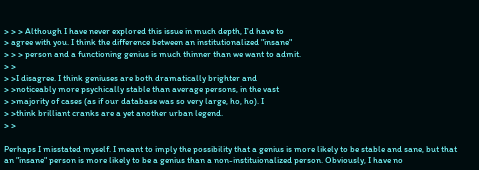> > > Although I have never explored this issue in much depth, I'd have to
> agree with you. I think the difference between an institutionalized "insane"
> > > person and a functioning genius is much thinner than we want to admit.
> >
> >I disagree. I think geniuses are both dramatically brighter and
> >noticeably more psychically stable than average persons, in the vast
> >majority of cases (as if our database was so very large, ho, ho). I
> >think brilliant cranks are a yet another urban legend.
> >

Perhaps I misstated myself. I meant to imply the possibility that a genius is more likely to be stable and sane, but that an "insane" person is more likely to be a genius than a non-instituionalized person. Obviously, I have no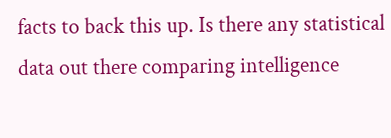facts to back this up. Is there any statistical data out there comparing intelligence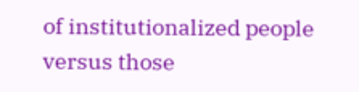of institutionalized people versus those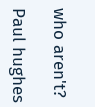who aren't?

Paul hughes